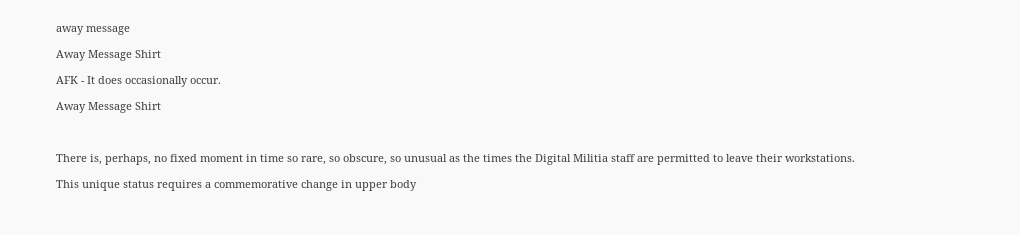away message

Away Message Shirt

AFK - It does occasionally occur.

Away Message Shirt



There is, perhaps, no fixed moment in time so rare, so obscure, so unusual as the times the Digital Militia staff are permitted to leave their workstations.

This unique status requires a commemorative change in upper body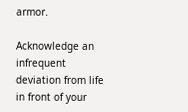armor.

Acknowledge an infrequent deviation from life in front of your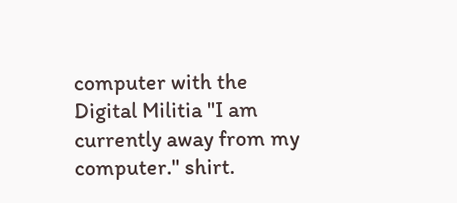computer with the Digital Militia "I am currently away from my computer." shirt.